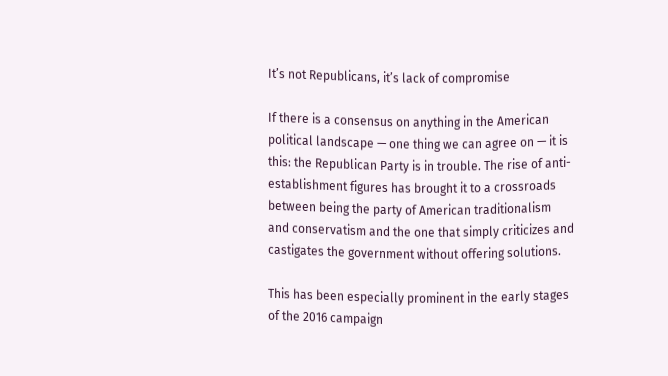It’s not Republicans, it’s lack of compromise

If there is a consensus on anything in the American political landscape — one thing we can agree on — it is this: the Republican Party is in trouble. The rise of anti-establishment figures has brought it to a crossroads between being the party of American traditionalism and conservatism and the one that simply criticizes and castigates the government without offering solutions.

This has been especially prominent in the early stages of the 2016 campaign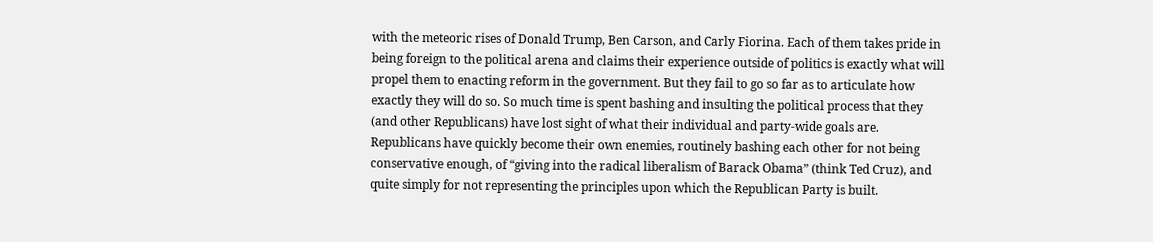with the meteoric rises of Donald Trump, Ben Carson, and Carly Fiorina. Each of them takes pride in being foreign to the political arena and claims their experience outside of politics is exactly what will propel them to enacting reform in the government. But they fail to go so far as to articulate how exactly they will do so. So much time is spent bashing and insulting the political process that they (and other Republicans) have lost sight of what their individual and party-wide goals are. Republicans have quickly become their own enemies, routinely bashing each other for not being conservative enough, of “giving into the radical liberalism of Barack Obama” (think Ted Cruz), and quite simply for not representing the principles upon which the Republican Party is built.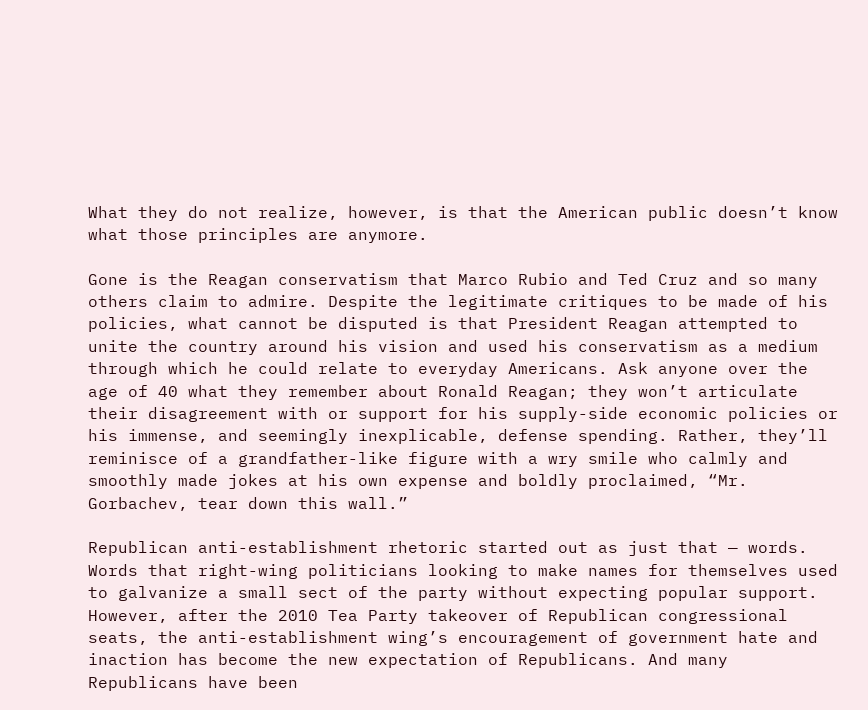What they do not realize, however, is that the American public doesn’t know what those principles are anymore.

Gone is the Reagan conservatism that Marco Rubio and Ted Cruz and so many others claim to admire. Despite the legitimate critiques to be made of his policies, what cannot be disputed is that President Reagan attempted to unite the country around his vision and used his conservatism as a medium through which he could relate to everyday Americans. Ask anyone over the age of 40 what they remember about Ronald Reagan; they won’t articulate their disagreement with or support for his supply-side economic policies or his immense, and seemingly inexplicable, defense spending. Rather, they’ll reminisce of a grandfather-like figure with a wry smile who calmly and smoothly made jokes at his own expense and boldly proclaimed, “Mr. Gorbachev, tear down this wall.”

Republican anti-establishment rhetoric started out as just that — words. Words that right-wing politicians looking to make names for themselves used to galvanize a small sect of the party without expecting popular support. However, after the 2010 Tea Party takeover of Republican congressional seats, the anti-establishment wing’s encouragement of government hate and inaction has become the new expectation of Republicans. And many Republicans have been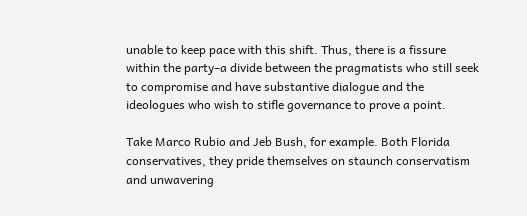unable to keep pace with this shift. Thus, there is a fissure within the party–a divide between the pragmatists who still seek to compromise and have substantive dialogue and the ideologues who wish to stifle governance to prove a point.

Take Marco Rubio and Jeb Bush, for example. Both Florida conservatives, they pride themselves on staunch conservatism and unwavering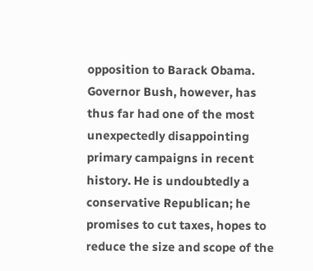opposition to Barack Obama. Governor Bush, however, has thus far had one of the most unexpectedly disappointing primary campaigns in recent history. He is undoubtedly a conservative Republican; he promises to cut taxes, hopes to reduce the size and scope of the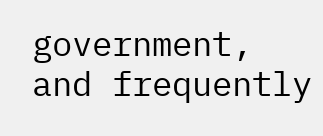government, and frequently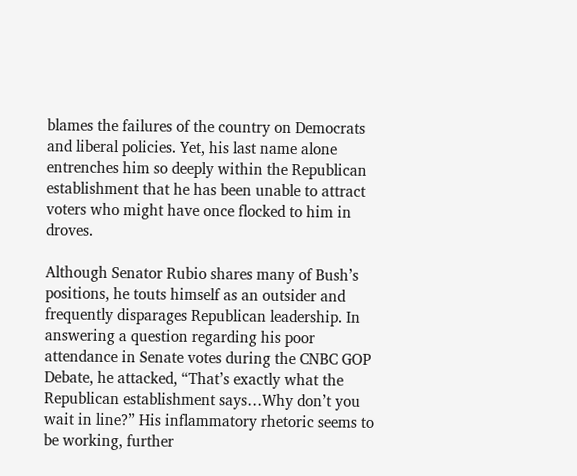blames the failures of the country on Democrats and liberal policies. Yet, his last name alone entrenches him so deeply within the Republican establishment that he has been unable to attract voters who might have once flocked to him in droves.

Although Senator Rubio shares many of Bush’s positions, he touts himself as an outsider and frequently disparages Republican leadership. In answering a question regarding his poor attendance in Senate votes during the CNBC GOP Debate, he attacked, “That’s exactly what the Republican establishment says…Why don’t you wait in line?” His inflammatory rhetoric seems to be working, further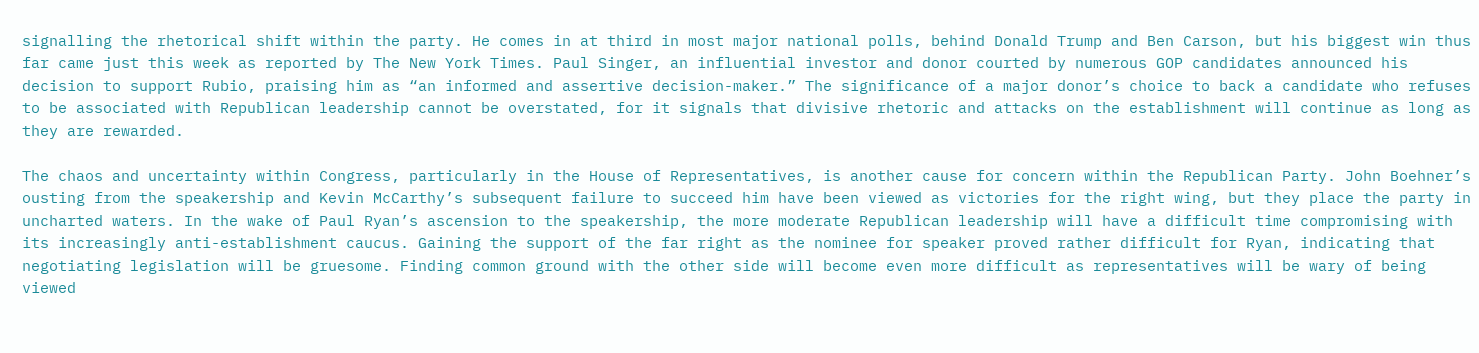signalling the rhetorical shift within the party. He comes in at third in most major national polls, behind Donald Trump and Ben Carson, but his biggest win thus far came just this week as reported by The New York Times. Paul Singer, an influential investor and donor courted by numerous GOP candidates announced his decision to support Rubio, praising him as “an informed and assertive decision-maker.” The significance of a major donor’s choice to back a candidate who refuses to be associated with Republican leadership cannot be overstated, for it signals that divisive rhetoric and attacks on the establishment will continue as long as they are rewarded.

The chaos and uncertainty within Congress, particularly in the House of Representatives, is another cause for concern within the Republican Party. John Boehner’s ousting from the speakership and Kevin McCarthy’s subsequent failure to succeed him have been viewed as victories for the right wing, but they place the party in uncharted waters. In the wake of Paul Ryan’s ascension to the speakership, the more moderate Republican leadership will have a difficult time compromising with its increasingly anti-establishment caucus. Gaining the support of the far right as the nominee for speaker proved rather difficult for Ryan, indicating that negotiating legislation will be gruesome. Finding common ground with the other side will become even more difficult as representatives will be wary of being viewed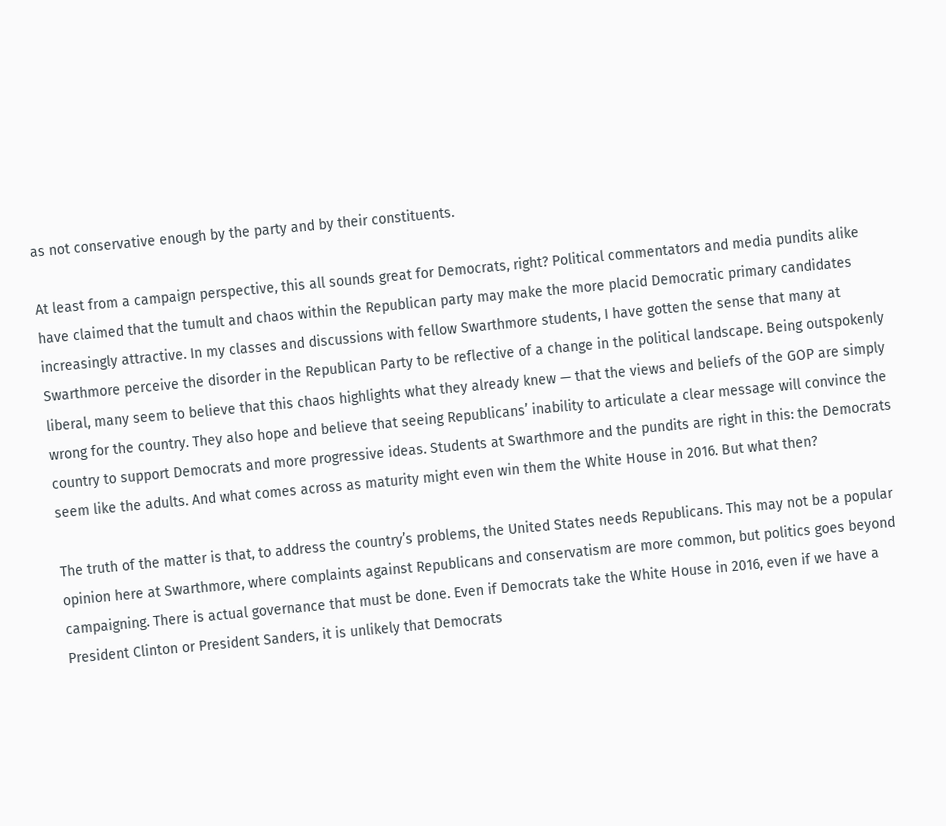as not conservative enough by the party and by their constituents.

At least from a campaign perspective, this all sounds great for Democrats, right? Political commentators and media pundits alike have claimed that the tumult and chaos within the Republican party may make the more placid Democratic primary candidates increasingly attractive. In my classes and discussions with fellow Swarthmore students, I have gotten the sense that many at Swarthmore perceive the disorder in the Republican Party to be reflective of a change in the political landscape. Being outspokenly liberal, many seem to believe that this chaos highlights what they already knew — that the views and beliefs of the GOP are simply wrong for the country. They also hope and believe that seeing Republicans’ inability to articulate a clear message will convince the country to support Democrats and more progressive ideas. Students at Swarthmore and the pundits are right in this: the Democrats seem like the adults. And what comes across as maturity might even win them the White House in 2016. But what then?

The truth of the matter is that, to address the country’s problems, the United States needs Republicans. This may not be a popular opinion here at Swarthmore, where complaints against Republicans and conservatism are more common, but politics goes beyond campaigning. There is actual governance that must be done. Even if Democrats take the White House in 2016, even if we have a President Clinton or President Sanders, it is unlikely that Democrats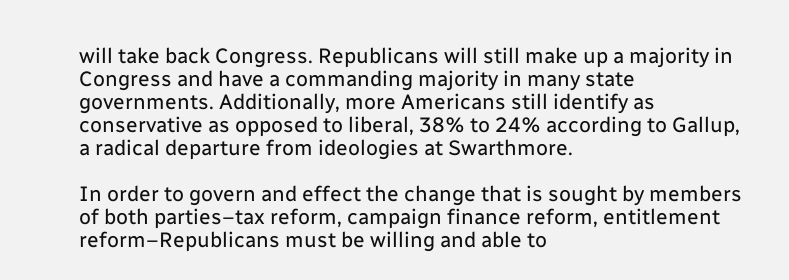will take back Congress. Republicans will still make up a majority in Congress and have a commanding majority in many state governments. Additionally, more Americans still identify as conservative as opposed to liberal, 38% to 24% according to Gallup, a radical departure from ideologies at Swarthmore.

In order to govern and effect the change that is sought by members of both parties–tax reform, campaign finance reform, entitlement reform–Republicans must be willing and able to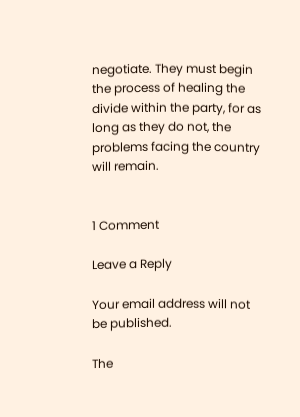negotiate. They must begin the process of healing the divide within the party, for as long as they do not, the problems facing the country will remain.


1 Comment

Leave a Reply

Your email address will not be published.

The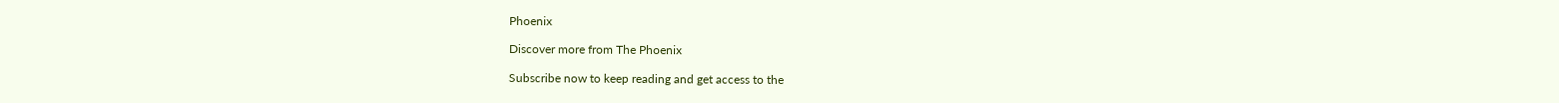Phoenix

Discover more from The Phoenix

Subscribe now to keep reading and get access to the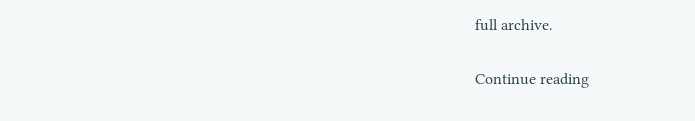full archive.

Continue reading